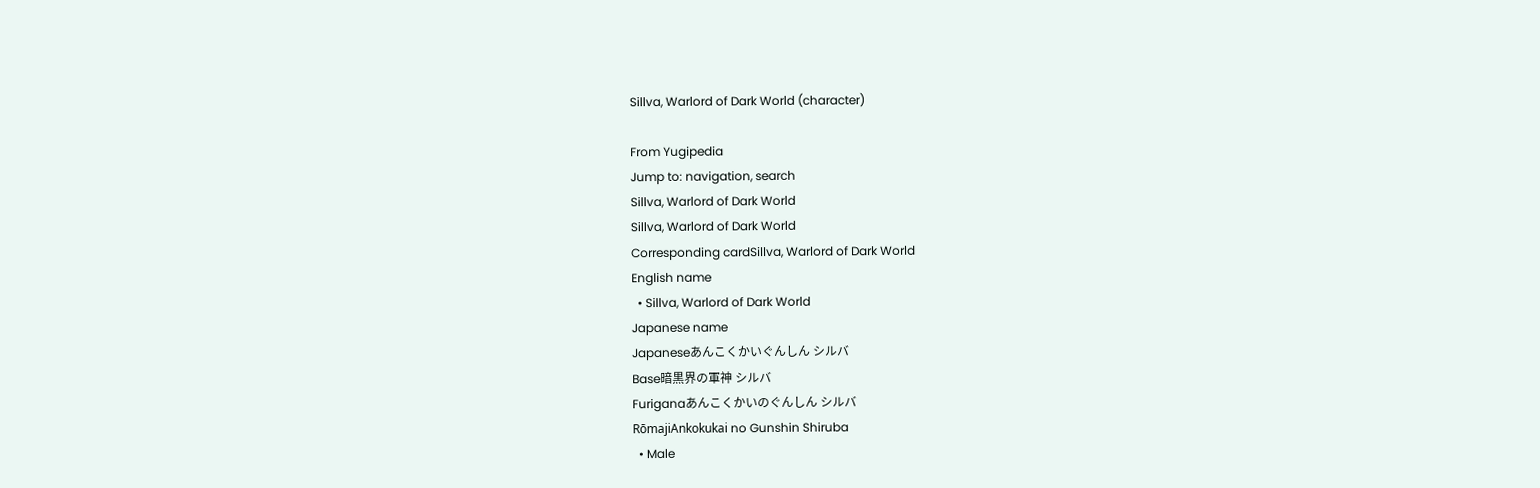Sillva, Warlord of Dark World (character)

From Yugipedia
Jump to: navigation, search
Sillva, Warlord of Dark World
Sillva, Warlord of Dark World
Corresponding cardSillva, Warlord of Dark World
English name
  • Sillva, Warlord of Dark World
Japanese name
Japaneseあんこくかいぐんしん シルバ
Base暗黒界の軍神 シルバ
Furiganaあんこくかいのぐんしん シルバ
RōmajiAnkokukai no Gunshin Shiruba
  • Male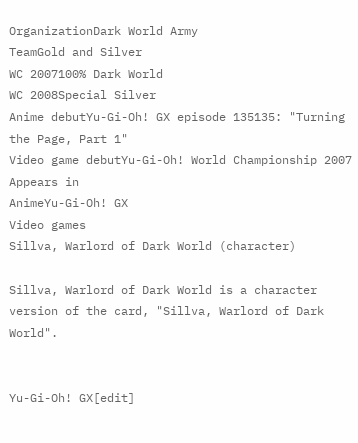OrganizationDark World Army
TeamGold and Silver
WC 2007100% Dark World
WC 2008Special Silver
Anime debutYu-Gi-Oh! GX episode 135135: "Turning the Page, Part 1"
Video game debutYu-Gi-Oh! World Championship 2007
Appears in
AnimeYu-Gi-Oh! GX
Video games
Sillva, Warlord of Dark World (character)

Sillva, Warlord of Dark World is a character version of the card, "Sillva, Warlord of Dark World".


Yu-Gi-Oh! GX[edit]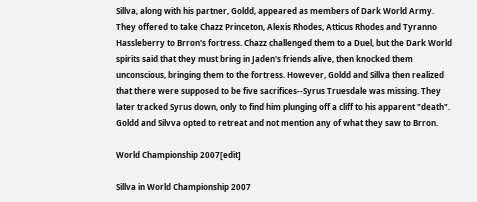Sillva, along with his partner, Goldd, appeared as members of Dark World Army. They offered to take Chazz Princeton, Alexis Rhodes, Atticus Rhodes and Tyranno Hassleberry to Brron's fortress. Chazz challenged them to a Duel, but the Dark World spirits said that they must bring in Jaden's friends alive, then knocked them unconscious, bringing them to the fortress. However, Goldd and Sillva then realized that there were supposed to be five sacrifices--Syrus Truesdale was missing. They later tracked Syrus down, only to find him plunging off a cliff to his apparent "death". Goldd and Silvva opted to retreat and not mention any of what they saw to Brron.

World Championship 2007[edit]

Sillva in World Championship 2007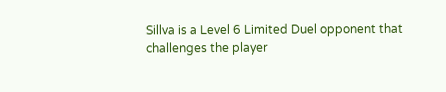Sillva is a Level 6 Limited Duel opponent that challenges the player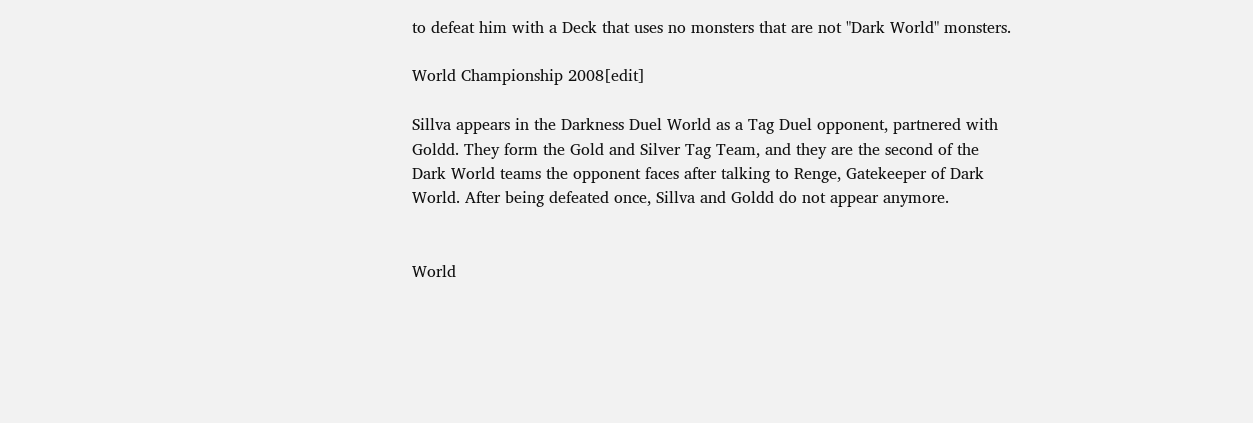to defeat him with a Deck that uses no monsters that are not "Dark World" monsters.

World Championship 2008[edit]

Sillva appears in the Darkness Duel World as a Tag Duel opponent, partnered with Goldd. They form the Gold and Silver Tag Team, and they are the second of the Dark World teams the opponent faces after talking to Renge, Gatekeeper of Dark World. After being defeated once, Sillva and Goldd do not appear anymore.


World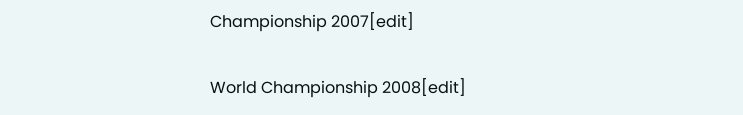Championship 2007[edit]

World Championship 2008[edit]